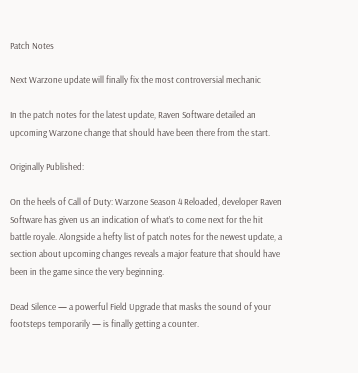Patch Notes

Next Warzone update will finally fix the most controversial mechanic

In the patch notes for the latest update, Raven Software detailed an upcoming Warzone change that should have been there from the start.

Originally Published:

On the heels of Call of Duty: Warzone Season 4 Reloaded, developer Raven Software has given us an indication of what’s to come next for the hit battle royale. Alongside a hefty list of patch notes for the newest update, a section about upcoming changes reveals a major feature that should have been in the game since the very beginning.

Dead Silence — a powerful Field Upgrade that masks the sound of your footsteps temporarily — is finally getting a counter.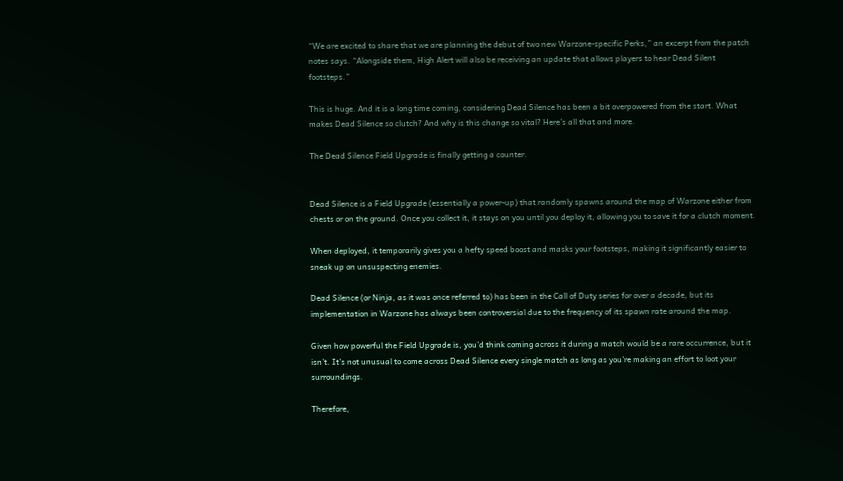“We are excited to share that we are planning the debut of two new Warzone-specific Perks,” an excerpt from the patch notes says. “Alongside them, High Alert will also be receiving an update that allows players to hear Dead Silent footsteps.”

This is huge. And it is a long time coming, considering Dead Silence has been a bit overpowered from the start. What makes Dead Silence so clutch? And why is this change so vital? Here’s all that and more.

The Dead Silence Field Upgrade is finally getting a counter.


Dead Silence is a Field Upgrade (essentially a power-up) that randomly spawns around the map of Warzone either from chests or on the ground. Once you collect it, it stays on you until you deploy it, allowing you to save it for a clutch moment.

When deployed, it temporarily gives you a hefty speed boost and masks your footsteps, making it significantly easier to sneak up on unsuspecting enemies.

Dead Silence (or Ninja, as it was once referred to) has been in the Call of Duty series for over a decade, but its implementation in Warzone has always been controversial due to the frequency of its spawn rate around the map.

Given how powerful the Field Upgrade is, you’d think coming across it during a match would be a rare occurrence, but it isn’t. It’s not unusual to come across Dead Silence every single match as long as you’re making an effort to loot your surroundings.

Therefore,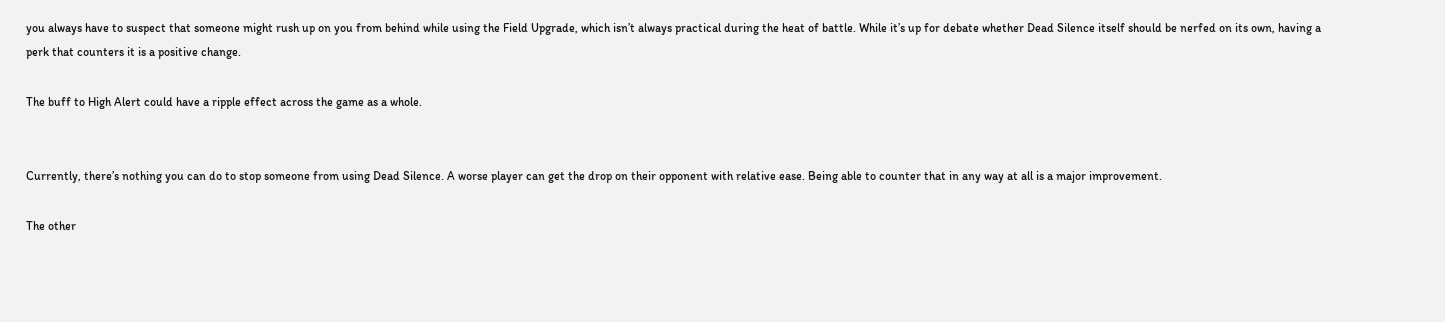you always have to suspect that someone might rush up on you from behind while using the Field Upgrade, which isn’t always practical during the heat of battle. While it’s up for debate whether Dead Silence itself should be nerfed on its own, having a perk that counters it is a positive change.

The buff to High Alert could have a ripple effect across the game as a whole.


Currently, there’s nothing you can do to stop someone from using Dead Silence. A worse player can get the drop on their opponent with relative ease. Being able to counter that in any way at all is a major improvement.

The other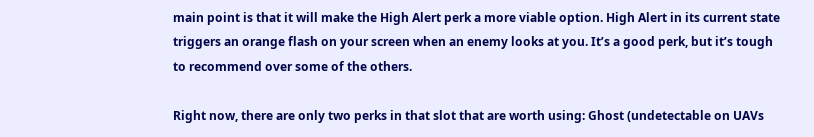main point is that it will make the High Alert perk a more viable option. High Alert in its current state triggers an orange flash on your screen when an enemy looks at you. It’s a good perk, but it’s tough to recommend over some of the others.

Right now, there are only two perks in that slot that are worth using: Ghost (undetectable on UAVs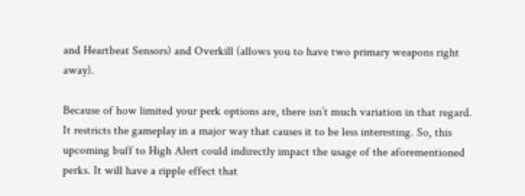and Heartbeat Sensors) and Overkill (allows you to have two primary weapons right away).

Because of how limited your perk options are, there isn’t much variation in that regard. It restricts the gameplay in a major way that causes it to be less interesting. So, this upcoming buff to High Alert could indirectly impact the usage of the aforementioned perks. It will have a ripple effect that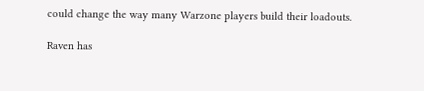could change the way many Warzone players build their loadouts.

Raven has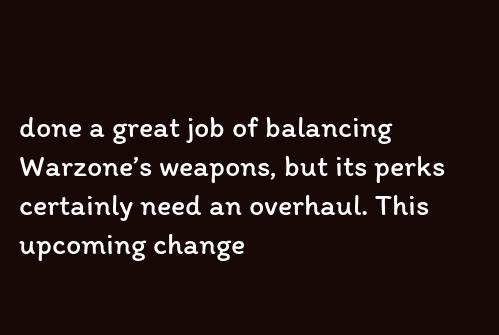done a great job of balancing Warzone’s weapons, but its perks certainly need an overhaul. This upcoming change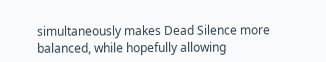simultaneously makes Dead Silence more balanced, while hopefully allowing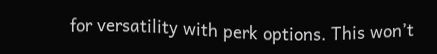for versatility with perk options. This won’t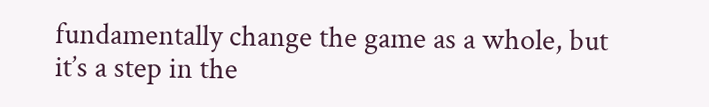fundamentally change the game as a whole, but it’s a step in the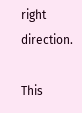right direction.

This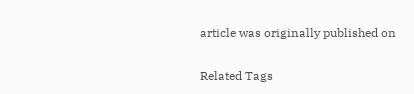article was originally published on

Related Tags